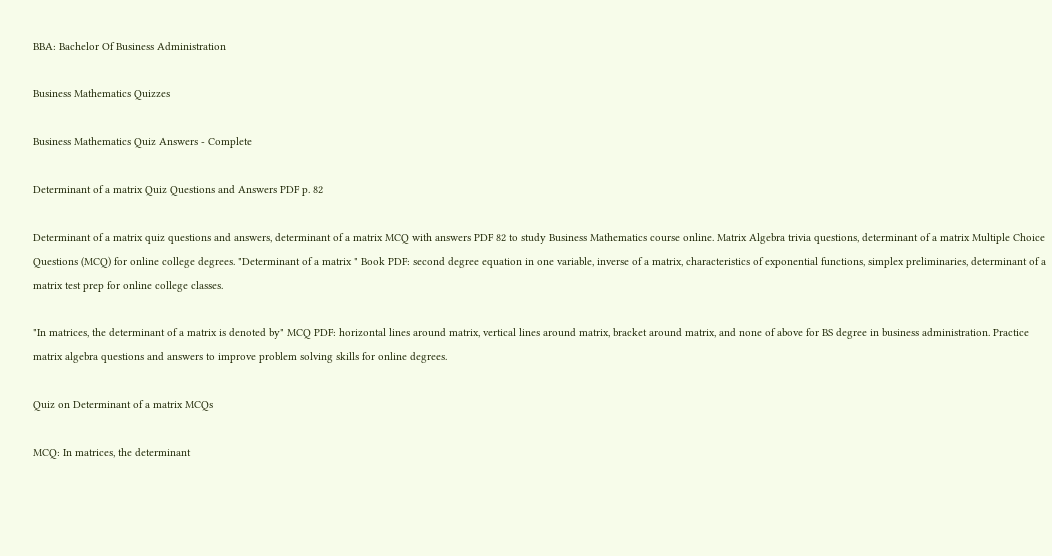BBA: Bachelor Of Business Administration

Business Mathematics Quizzes

Business Mathematics Quiz Answers - Complete

Determinant of a matrix Quiz Questions and Answers PDF p. 82

Determinant of a matrix quiz questions and answers, determinant of a matrix MCQ with answers PDF 82 to study Business Mathematics course online. Matrix Algebra trivia questions, determinant of a matrix Multiple Choice Questions (MCQ) for online college degrees. "Determinant of a matrix " Book PDF: second degree equation in one variable, inverse of a matrix, characteristics of exponential functions, simplex preliminaries, determinant of a matrix test prep for online college classes.

"In matrices, the determinant of a matrix is denoted by" MCQ PDF: horizontal lines around matrix, vertical lines around matrix, bracket around matrix, and none of above for BS degree in business administration. Practice matrix algebra questions and answers to improve problem solving skills for online degrees.

Quiz on Determinant of a matrix MCQs

MCQ: In matrices, the determinant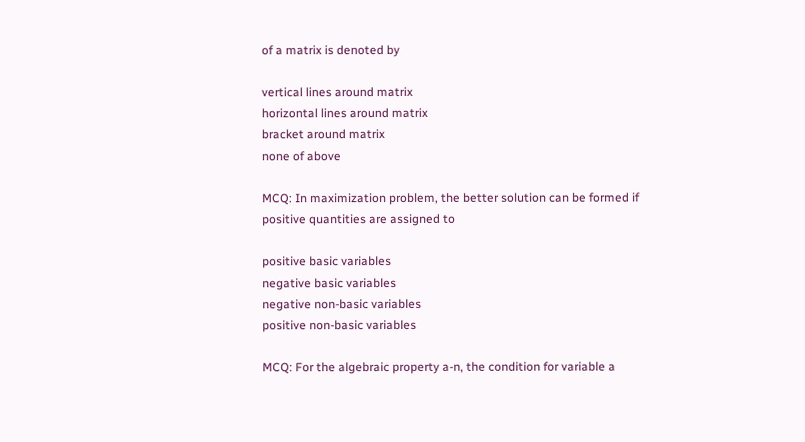of a matrix is denoted by

vertical lines around matrix
horizontal lines around matrix
bracket around matrix
none of above

MCQ: In maximization problem, the better solution can be formed if positive quantities are assigned to

positive basic variables
negative basic variables
negative non-basic variables
positive non-basic variables

MCQ: For the algebraic property a-n, the condition for variable a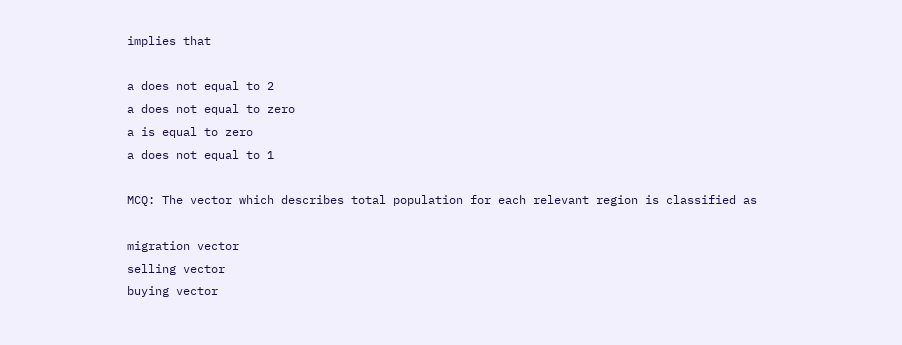implies that

a does not equal to 2
a does not equal to zero
a is equal to zero
a does not equal to 1

MCQ: The vector which describes total population for each relevant region is classified as

migration vector
selling vector
buying vector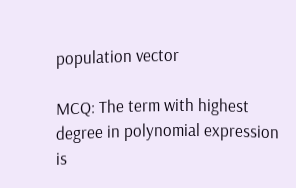population vector

MCQ: The term with highest degree in polynomial expression is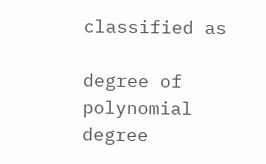classified as

degree of polynomial
degree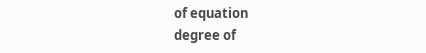of equation
degree of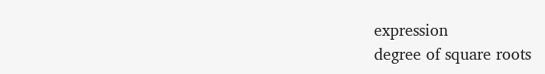expression
degree of square roots